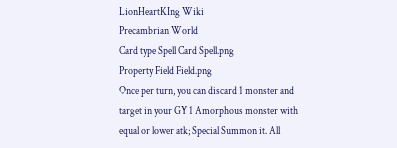LionHeartKIng Wiki
Precambrian World
Card type Spell Card Spell.png
Property Field Field.png
Once per turn, you can discard 1 monster and target in your GY 1 Amorphous monster with equal or lower atk; Special Summon it. All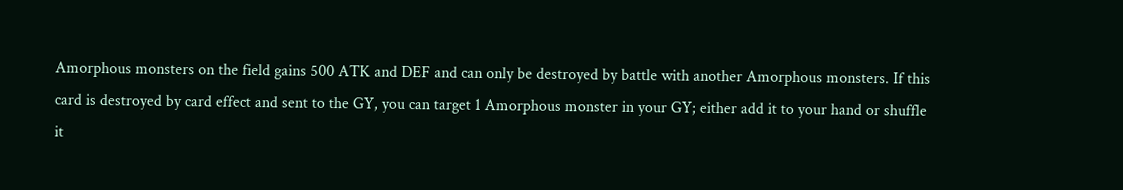Amorphous monsters on the field gains 500 ATK and DEF and can only be destroyed by battle with another Amorphous monsters. If this card is destroyed by card effect and sent to the GY, you can target 1 Amorphous monster in your GY; either add it to your hand or shuffle it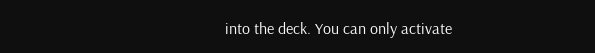into the deck. You can only activate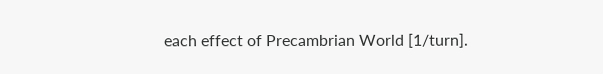each effect of Precambrian World [1/turn].